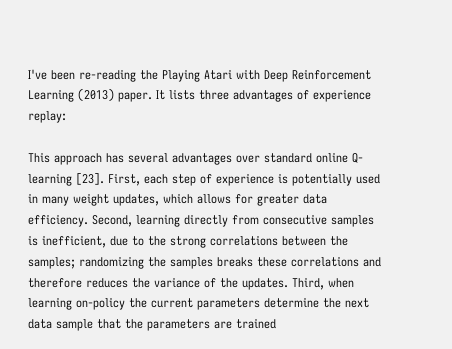I've been re-reading the Playing Atari with Deep Reinforcement Learning (2013) paper. It lists three advantages of experience replay:

This approach has several advantages over standard online Q-learning [23]. First, each step of experience is potentially used in many weight updates, which allows for greater data efficiency. Second, learning directly from consecutive samples is inefficient, due to the strong correlations between the samples; randomizing the samples breaks these correlations and therefore reduces the variance of the updates. Third, when learning on-policy the current parameters determine the next data sample that the parameters are trained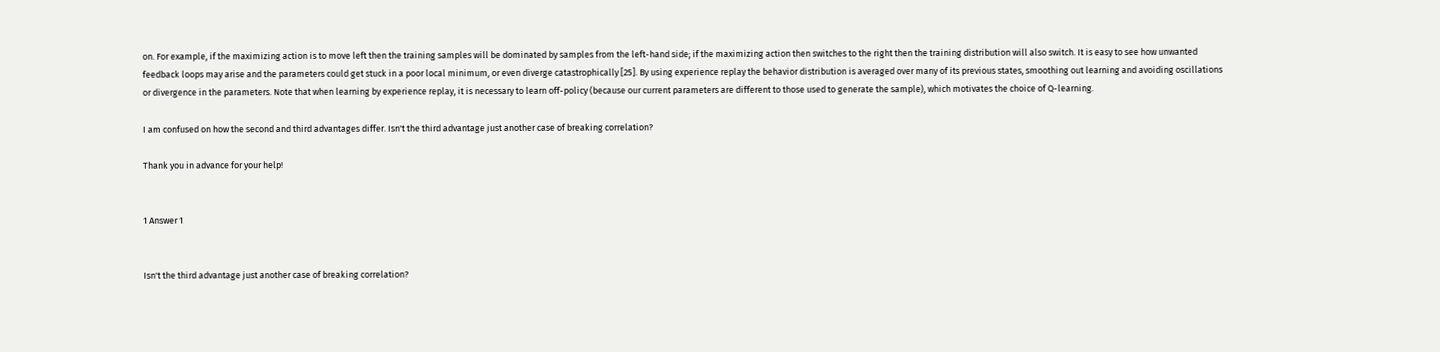on. For example, if the maximizing action is to move left then the training samples will be dominated by samples from the left-hand side; if the maximizing action then switches to the right then the training distribution will also switch. It is easy to see how unwanted feedback loops may arise and the parameters could get stuck in a poor local minimum, or even diverge catastrophically [25]. By using experience replay the behavior distribution is averaged over many of its previous states, smoothing out learning and avoiding oscillations or divergence in the parameters. Note that when learning by experience replay, it is necessary to learn off-policy (because our current parameters are different to those used to generate the sample), which motivates the choice of Q-learning.

I am confused on how the second and third advantages differ. Isn't the third advantage just another case of breaking correlation?

Thank you in advance for your help!


1 Answer 1


Isn't the third advantage just another case of breaking correlation?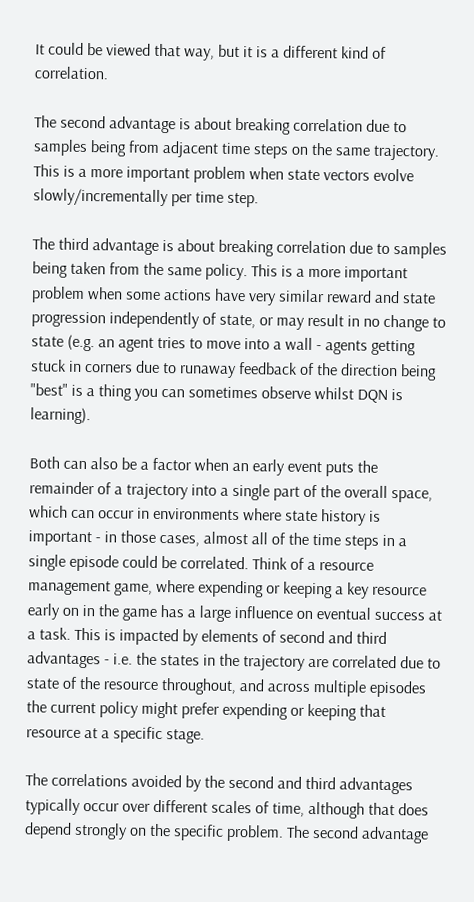It could be viewed that way, but it is a different kind of correlation.

The second advantage is about breaking correlation due to samples being from adjacent time steps on the same trajectory. This is a more important problem when state vectors evolve slowly/incrementally per time step.

The third advantage is about breaking correlation due to samples being taken from the same policy. This is a more important problem when some actions have very similar reward and state progression independently of state, or may result in no change to state (e.g. an agent tries to move into a wall - agents getting stuck in corners due to runaway feedback of the direction being "best" is a thing you can sometimes observe whilst DQN is learning).

Both can also be a factor when an early event puts the remainder of a trajectory into a single part of the overall space, which can occur in environments where state history is important - in those cases, almost all of the time steps in a single episode could be correlated. Think of a resource management game, where expending or keeping a key resource early on in the game has a large influence on eventual success at a task. This is impacted by elements of second and third advantages - i.e. the states in the trajectory are correlated due to state of the resource throughout, and across multiple episodes the current policy might prefer expending or keeping that resource at a specific stage.

The correlations avoided by the second and third advantages typically occur over different scales of time, although that does depend strongly on the specific problem. The second advantage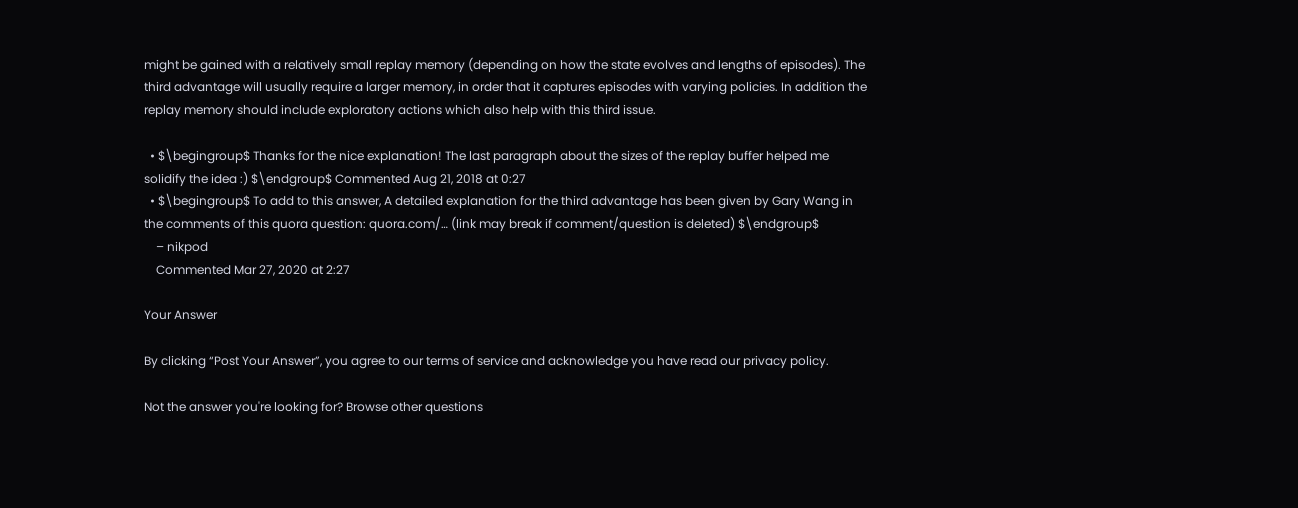might be gained with a relatively small replay memory (depending on how the state evolves and lengths of episodes). The third advantage will usually require a larger memory, in order that it captures episodes with varying policies. In addition the replay memory should include exploratory actions which also help with this third issue.

  • $\begingroup$ Thanks for the nice explanation! The last paragraph about the sizes of the replay buffer helped me solidify the idea :) $\endgroup$ Commented Aug 21, 2018 at 0:27
  • $\begingroup$ To add to this answer, A detailed explanation for the third advantage has been given by Gary Wang in the comments of this quora question: quora.com/… (link may break if comment/question is deleted) $\endgroup$
    – nikpod
    Commented Mar 27, 2020 at 2:27

Your Answer

By clicking “Post Your Answer”, you agree to our terms of service and acknowledge you have read our privacy policy.

Not the answer you're looking for? Browse other questions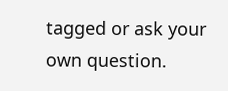tagged or ask your own question.